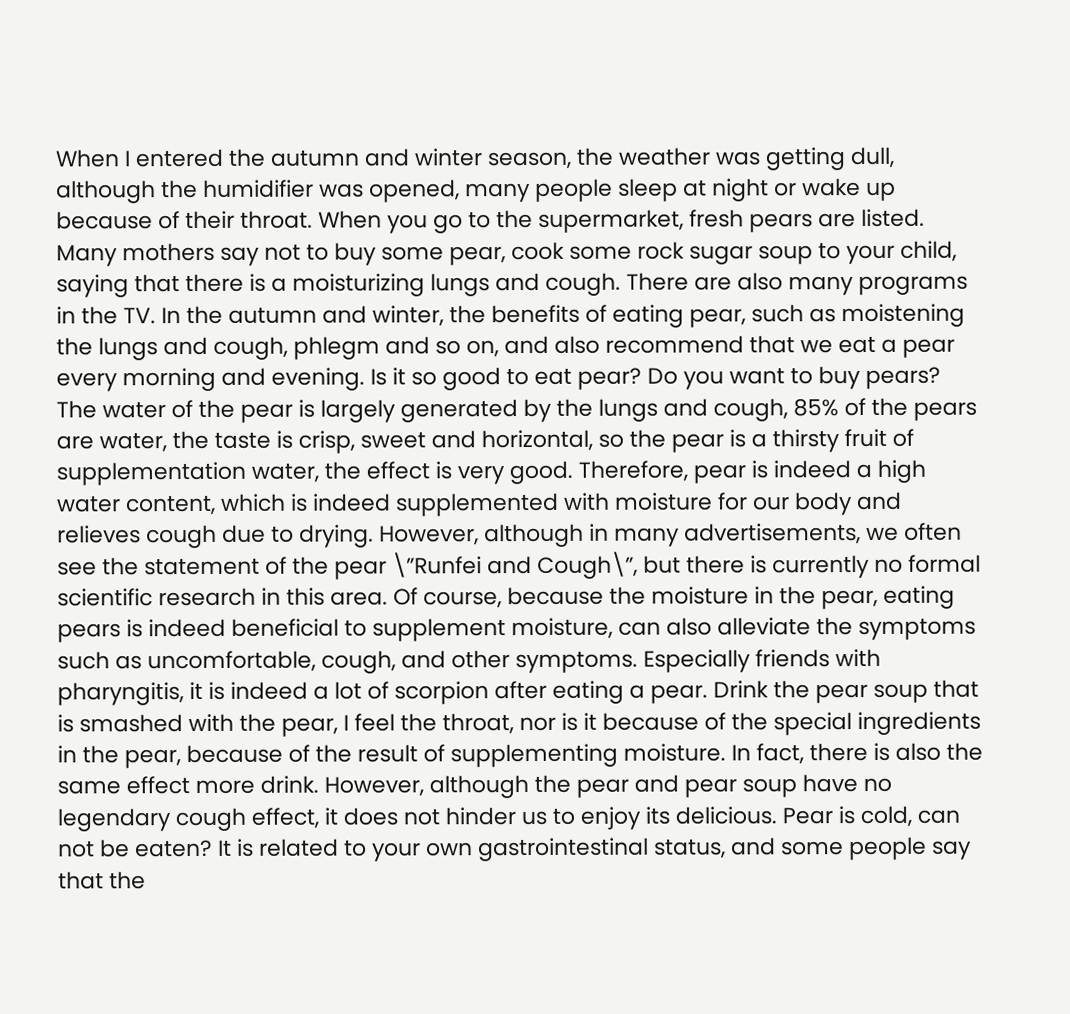When I entered the autumn and winter season, the weather was getting dull, although the humidifier was opened, many people sleep at night or wake up because of their throat. When you go to the supermarket, fresh pears are listed. Many mothers say not to buy some pear, cook some rock sugar soup to your child, saying that there is a moisturizing lungs and cough. There are also many programs in the TV. In the autumn and winter, the benefits of eating pear, such as moistening the lungs and cough, phlegm and so on, and also recommend that we eat a pear every morning and evening. Is it so good to eat pear? Do you want to buy pears? The water of the pear is largely generated by the lungs and cough, 85% of the pears are water, the taste is crisp, sweet and horizontal, so the pear is a thirsty fruit of supplementation water, the effect is very good. Therefore, pear is indeed a high water content, which is indeed supplemented with moisture for our body and relieves cough due to drying. However, although in many advertisements, we often see the statement of the pear \”Runfei and Cough\”, but there is currently no formal scientific research in this area. Of course, because the moisture in the pear, eating pears is indeed beneficial to supplement moisture, can also alleviate the symptoms such as uncomfortable, cough, and other symptoms. Especially friends with pharyngitis, it is indeed a lot of scorpion after eating a pear. Drink the pear soup that is smashed with the pear, I feel the throat, nor is it because of the special ingredients in the pear, because of the result of supplementing moisture. In fact, there is also the same effect more drink. However, although the pear and pear soup have no legendary cough effect, it does not hinder us to enjoy its delicious. Pear is cold, can not be eaten? It is related to your own gastrointestinal status, and some people say that the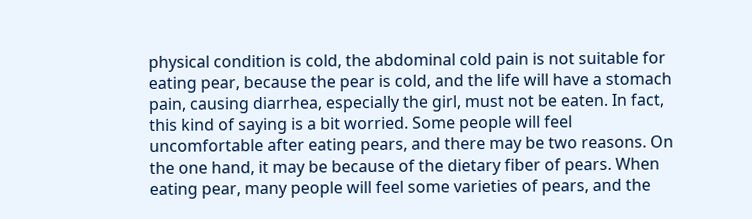physical condition is cold, the abdominal cold pain is not suitable for eating pear, because the pear is cold, and the life will have a stomach pain, causing diarrhea, especially the girl, must not be eaten. In fact, this kind of saying is a bit worried. Some people will feel uncomfortable after eating pears, and there may be two reasons. On the one hand, it may be because of the dietary fiber of pears. When eating pear, many people will feel some varieties of pears, and the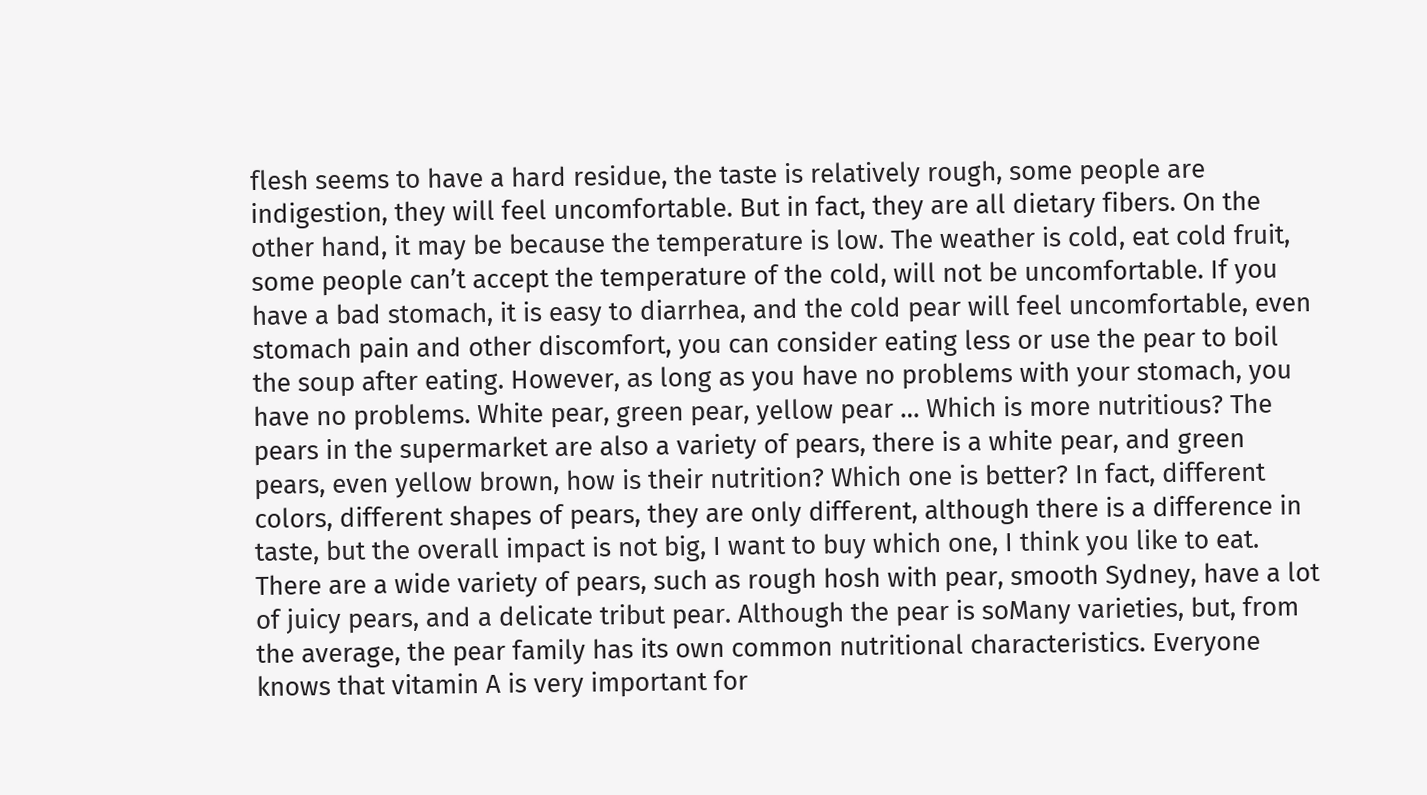flesh seems to have a hard residue, the taste is relatively rough, some people are indigestion, they will feel uncomfortable. But in fact, they are all dietary fibers. On the other hand, it may be because the temperature is low. The weather is cold, eat cold fruit, some people can’t accept the temperature of the cold, will not be uncomfortable. If you have a bad stomach, it is easy to diarrhea, and the cold pear will feel uncomfortable, even stomach pain and other discomfort, you can consider eating less or use the pear to boil the soup after eating. However, as long as you have no problems with your stomach, you have no problems. White pear, green pear, yellow pear … Which is more nutritious? The pears in the supermarket are also a variety of pears, there is a white pear, and green pears, even yellow brown, how is their nutrition? Which one is better? In fact, different colors, different shapes of pears, they are only different, although there is a difference in taste, but the overall impact is not big, I want to buy which one, I think you like to eat. There are a wide variety of pears, such as rough hosh with pear, smooth Sydney, have a lot of juicy pears, and a delicate tribut pear. Although the pear is soMany varieties, but, from the average, the pear family has its own common nutritional characteristics. Everyone knows that vitamin A is very important for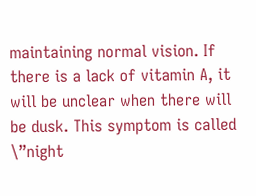maintaining normal vision. If there is a lack of vitamin A, it will be unclear when there will be dusk. This symptom is called \”night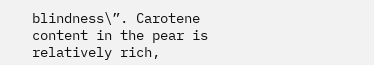blindness\”. Carotene content in the pear is relatively rich,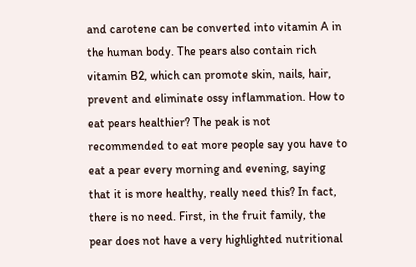and carotene can be converted into vitamin A in the human body. The pears also contain rich vitamin B2, which can promote skin, nails, hair, prevent and eliminate ossy inflammation. How to eat pears healthier? The peak is not recommended to eat more people say you have to eat a pear every morning and evening, saying that it is more healthy, really need this? In fact, there is no need. First, in the fruit family, the pear does not have a very highlighted nutritional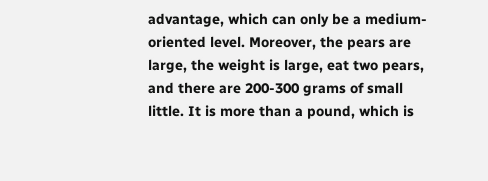advantage, which can only be a medium-oriented level. Moreover, the pears are large, the weight is large, eat two pears, and there are 200-300 grams of small little. It is more than a pound, which is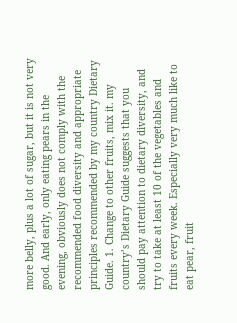more belly, plus a lot of sugar, but it is not very good. And early, only eating pears in the evening, obviously does not comply with the recommended food diversity and appropriate principles recommended by my country Dietary Guide. 1. Change to other fruits, mix it. my country’s Dietary Guide suggests that you should pay attention to dietary diversity, and try to take at least 10 of the vegetables and fruits every week. Especially very much like to eat pear, fruit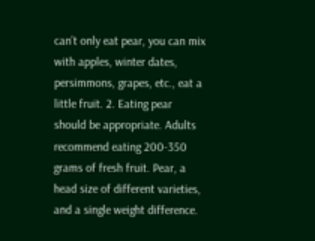can’t only eat pear, you can mix with apples, winter dates, persimmons, grapes, etc., eat a little fruit. 2. Eating pear should be appropriate. Adults recommend eating 200-350 grams of fresh fruit. Pear, a head size of different varieties, and a single weight difference.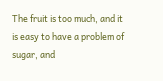The fruit is too much, and it is easy to have a problem of sugar, and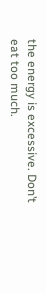the energy is excessive. Don’t eat too much.